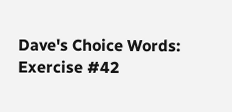Dave's Choice Words: Exercise #42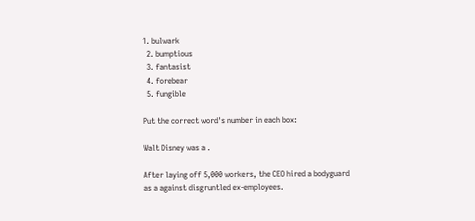1. bulwark
  2. bumptious
  3. fantasist
  4. forebear
  5. fungible

Put the correct word's number in each box:

Walt Disney was a .

After laying off 5,000 workers, the CEO hired a bodyguard as a against disgruntled ex-employees.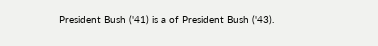President Bush ('41) is a of President Bush ('43).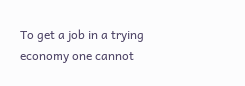To get a job in a trying economy one cannot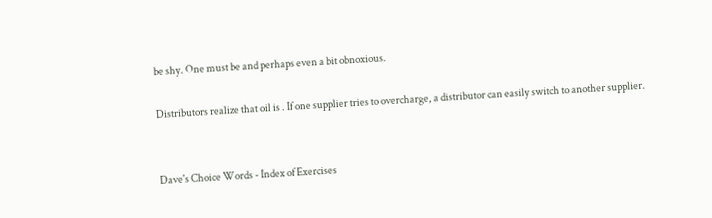be shy. One must be and perhaps even a bit obnoxious.

Distributors realize that oil is . If one supplier tries to overcharge, a distributor can easily switch to another supplier.


Dave's Choice Words - Index of Exercises